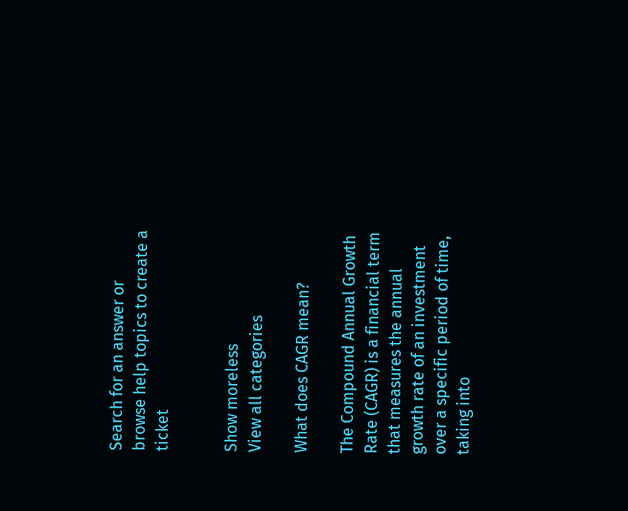Search for an answer or browse help topics to create a ticket


Show moreless
View all categories

What does CAGR mean?

The Compound Annual Growth Rate (CAGR) is a financial term that measures the annual growth rate of an investment over a specific period of time, taking into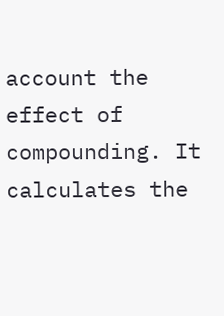account the effect of compounding. It calculates the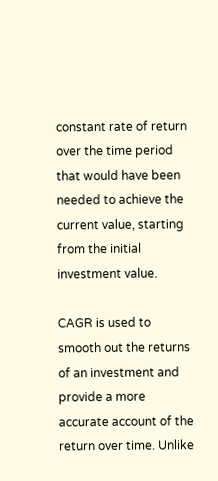constant rate of return over the time period that would have been needed to achieve the current value, starting from the initial investment value.

CAGR is used to smooth out the returns of an investment and provide a more accurate account of the return over time. Unlike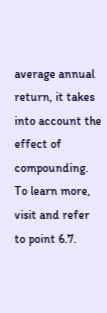average annual return, it takes into account the effect of compounding. To learn more, visit and refer to point 6.7.